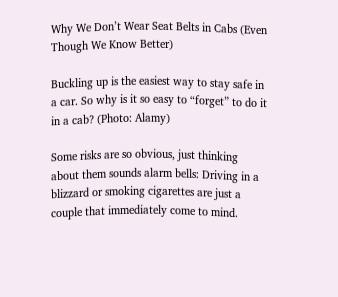Why We Don’t Wear Seat Belts in Cabs (Even Though We Know Better)

Buckling up is the easiest way to stay safe in a car. So why is it so easy to “forget” to do it in a cab? (Photo: Alamy)

Some risks are so obvious, just thinking about them sounds alarm bells: Driving in a blizzard or smoking cigarettes are just a couple that immediately come to mind.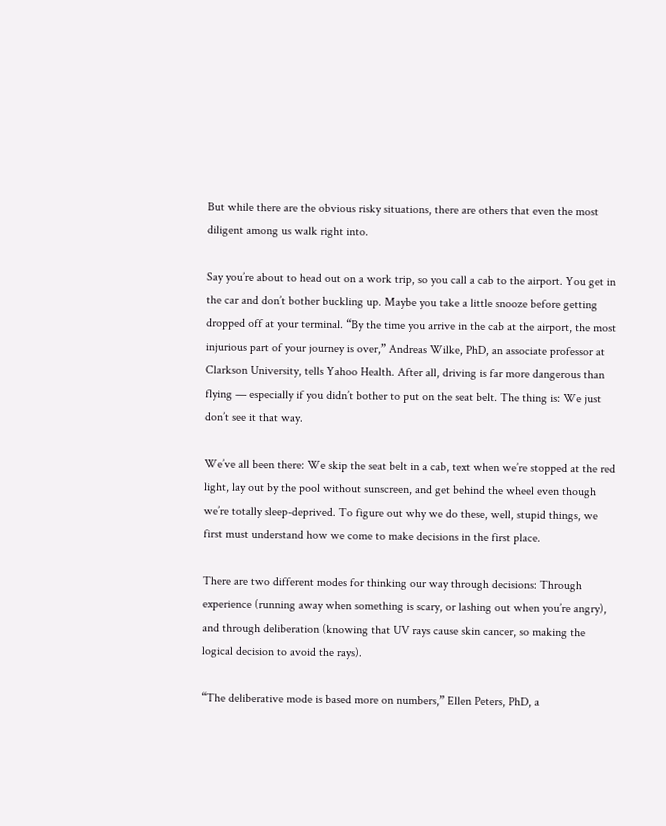But while there are the obvious risky situations, there are others that even the most diligent among us walk right into.

Say you’re about to head out on a work trip, so you call a cab to the airport. You get in the car and don’t bother buckling up. Maybe you take a little snooze before getting dropped off at your terminal. “By the time you arrive in the cab at the airport, the most injurious part of your journey is over,” Andreas Wilke, PhD, an associate professor at Clarkson University, tells Yahoo Health. After all, driving is far more dangerous than flying — especially if you didn’t bother to put on the seat belt. The thing is: We just don’t see it that way.

We’ve all been there: We skip the seat belt in a cab, text when we’re stopped at the red light, lay out by the pool without sunscreen, and get behind the wheel even though we’re totally sleep-deprived. To figure out why we do these, well, stupid things, we first must understand how we come to make decisions in the first place.

There are two different modes for thinking our way through decisions: Through experience (running away when something is scary, or lashing out when you’re angry), and through deliberation (knowing that UV rays cause skin cancer, so making the logical decision to avoid the rays).

“The deliberative mode is based more on numbers,” Ellen Peters, PhD, a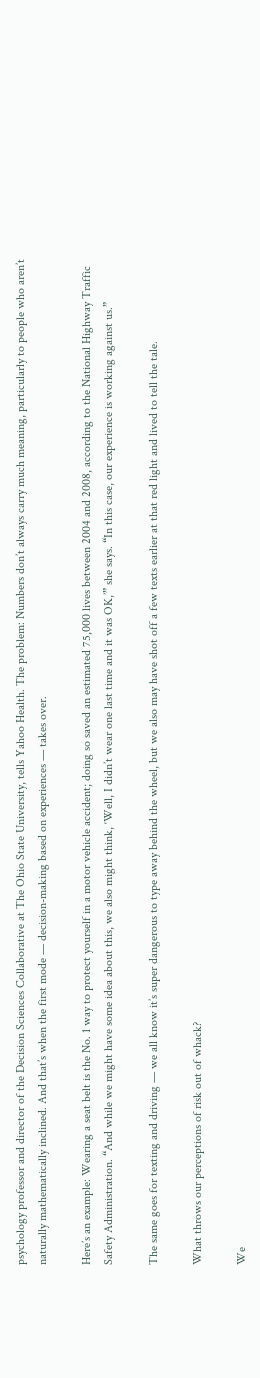psychology professor and director of the Decision Sciences Collaborative at The Ohio State University, tells Yahoo Health. The problem: Numbers don’t always carry much meaning, particularly to people who aren’t naturally mathematically inclined. And that’s when the first mode — decision-making based on experiences — takes over.

Here’s an example: Wearing a seat belt is the No. 1 way to protect yourself in a motor vehicle accident; doing so saved an estimated 75,000 lives between 2004 and 2008, according to the National Highway Traffic Safety Administration. “And while we might have some idea about this, we also might think, ‘Well, I didn’t wear one last time and it was OK,’” she says. “In this case, our experience is working against us.”

The same goes for texting and driving — we all know it’s super dangerous to type away behind the wheel, but we also may have shot off a few texts earlier at that red light and lived to tell the tale.

What throws our perceptions of risk out of whack?

We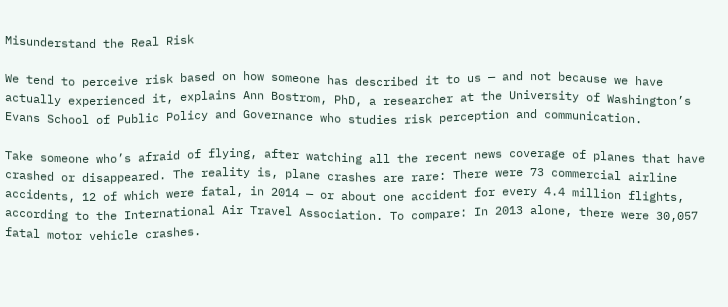Misunderstand the Real Risk

We tend to perceive risk based on how someone has described it to us — and not because we have actually experienced it, explains Ann Bostrom, PhD, a researcher at the University of Washington’s Evans School of Public Policy and Governance who studies risk perception and communication.

Take someone who’s afraid of flying, after watching all the recent news coverage of planes that have crashed or disappeared. The reality is, plane crashes are rare: There were 73 commercial airline accidents, 12 of which were fatal, in 2014 — or about one accident for every 4.4 million flights, according to the International Air Travel Association. To compare: In 2013 alone, there were 30,057 fatal motor vehicle crashes.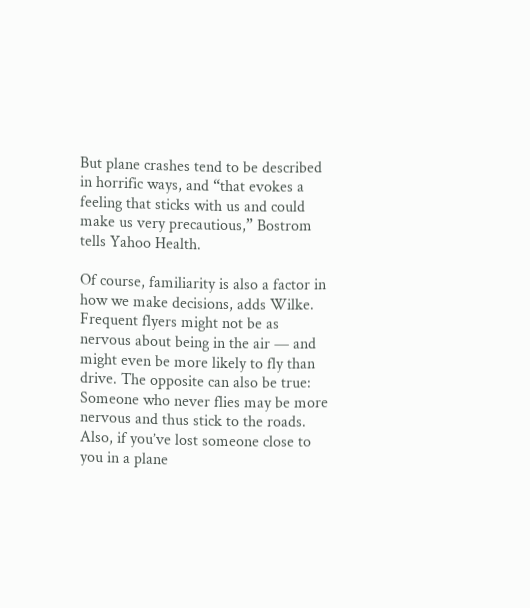But plane crashes tend to be described in horrific ways, and “that evokes a feeling that sticks with us and could make us very precautious,” Bostrom tells Yahoo Health.

Of course, familiarity is also a factor in how we make decisions, adds Wilke. Frequent flyers might not be as nervous about being in the air — and might even be more likely to fly than drive. The opposite can also be true: Someone who never flies may be more nervous and thus stick to the roads. Also, if you’ve lost someone close to you in a plane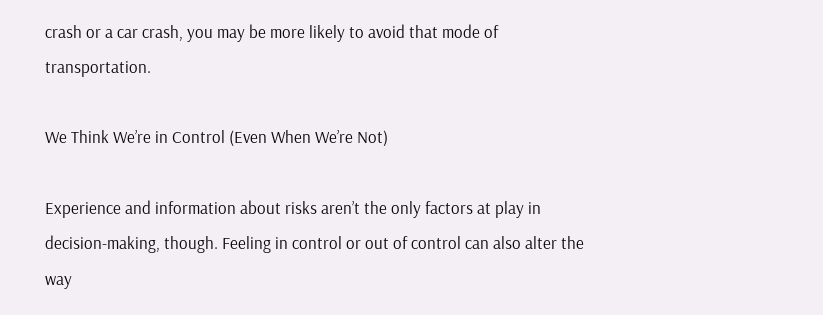crash or a car crash, you may be more likely to avoid that mode of transportation.

We Think We’re in Control (Even When We’re Not)

Experience and information about risks aren’t the only factors at play in decision-making, though. Feeling in control or out of control can also alter the way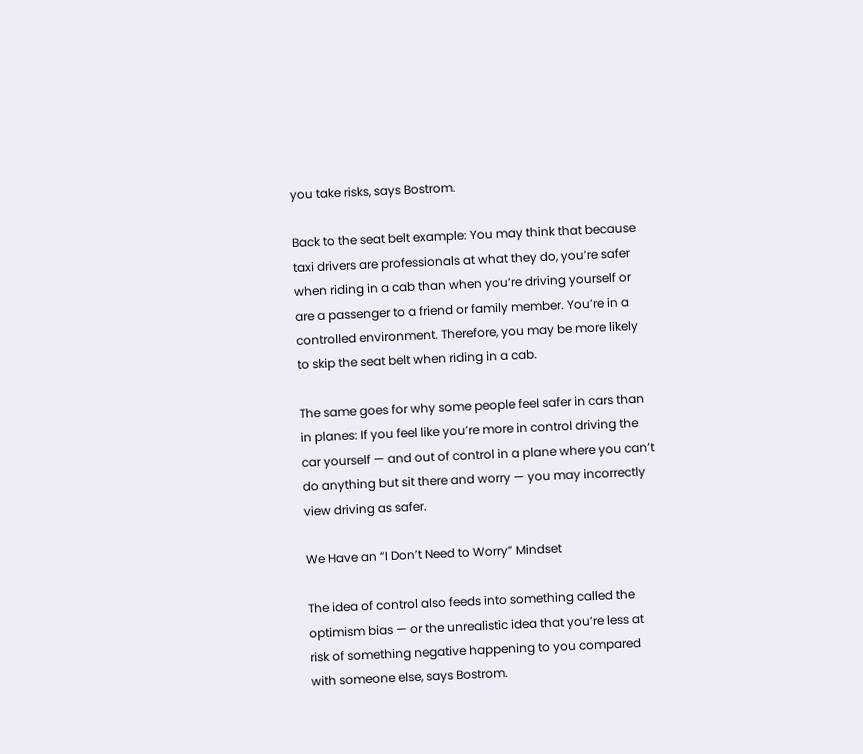you take risks, says Bostrom.

Back to the seat belt example: You may think that because taxi drivers are professionals at what they do, you’re safer when riding in a cab than when you’re driving yourself or are a passenger to a friend or family member. You’re in a controlled environment. Therefore, you may be more likely to skip the seat belt when riding in a cab.

The same goes for why some people feel safer in cars than in planes: If you feel like you’re more in control driving the car yourself — and out of control in a plane where you can’t do anything but sit there and worry — you may incorrectly view driving as safer.

We Have an “I Don’t Need to Worry” Mindset

The idea of control also feeds into something called the optimism bias — or the unrealistic idea that you’re less at risk of something negative happening to you compared with someone else, says Bostrom.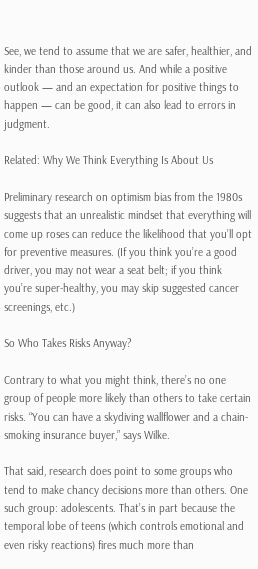See, we tend to assume that we are safer, healthier, and kinder than those around us. And while a positive outlook — and an expectation for positive things to happen — can be good, it can also lead to errors in judgment.

Related: Why We Think Everything Is About Us

Preliminary research on optimism bias from the 1980s suggests that an unrealistic mindset that everything will come up roses can reduce the likelihood that you’ll opt for preventive measures. (If you think you’re a good driver, you may not wear a seat belt; if you think you’re super-healthy, you may skip suggested cancer screenings, etc.)

So Who Takes Risks Anyway?

Contrary to what you might think, there’s no one group of people more likely than others to take certain risks. “You can have a skydiving wallflower and a chain-smoking insurance buyer,” says Wilke.

That said, research does point to some groups who tend to make chancy decisions more than others. One such group: adolescents. That’s in part because the temporal lobe of teens (which controls emotional and even risky reactions) fires much more than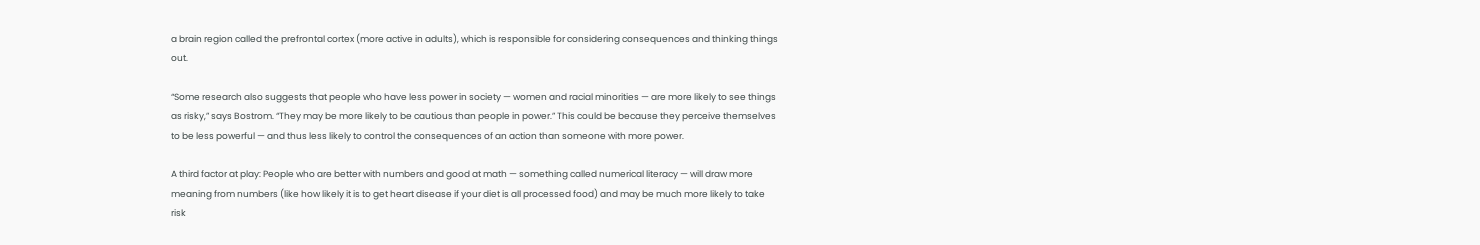a brain region called the prefrontal cortex (more active in adults), which is responsible for considering consequences and thinking things out.

“Some research also suggests that people who have less power in society — women and racial minorities — are more likely to see things as risky,” says Bostrom. “They may be more likely to be cautious than people in power.” This could be because they perceive themselves to be less powerful — and thus less likely to control the consequences of an action than someone with more power.

A third factor at play: People who are better with numbers and good at math — something called numerical literacy — will draw more meaning from numbers (like how likely it is to get heart disease if your diet is all processed food) and may be much more likely to take risk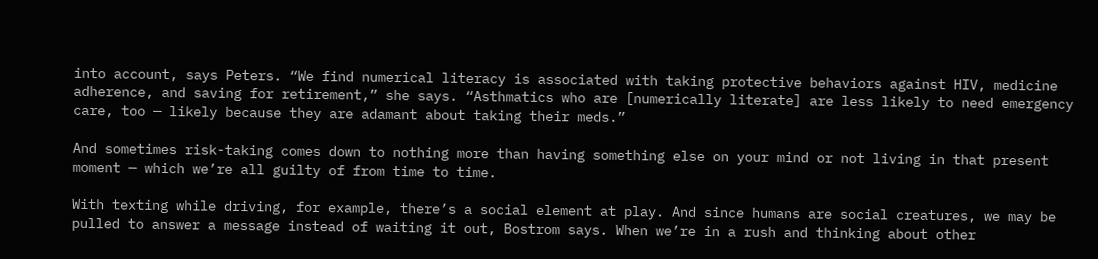into account, says Peters. “We find numerical literacy is associated with taking protective behaviors against HIV, medicine adherence, and saving for retirement,” she says. “Asthmatics who are [numerically literate] are less likely to need emergency care, too — likely because they are adamant about taking their meds.”

And sometimes risk-taking comes down to nothing more than having something else on your mind or not living in that present moment — which we’re all guilty of from time to time.

With texting while driving, for example, there’s a social element at play. And since humans are social creatures, we may be pulled to answer a message instead of waiting it out, Bostrom says. When we’re in a rush and thinking about other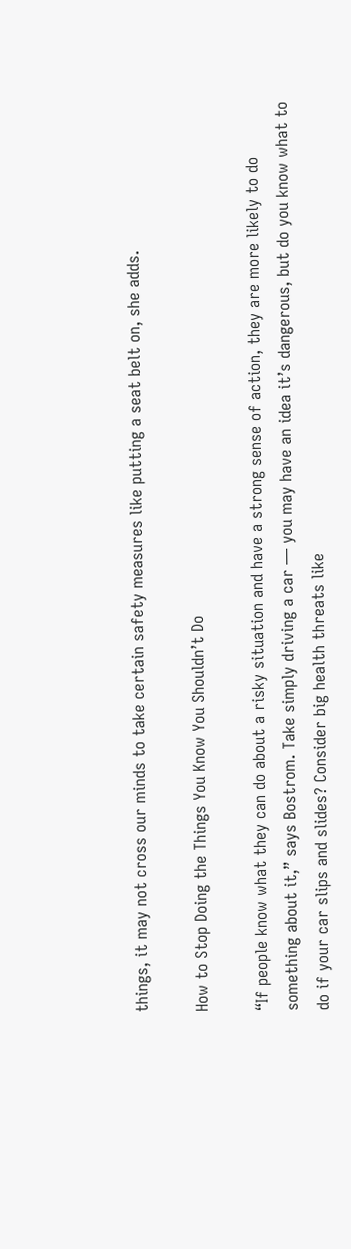things, it may not cross our minds to take certain safety measures like putting a seat belt on, she adds.

How to Stop Doing the Things You Know You Shouldn’t Do

“If people know what they can do about a risky situation and have a strong sense of action, they are more likely to do something about it,” says Bostrom. Take simply driving a car — you may have an idea it’s dangerous, but do you know what to do if your car slips and slides? Consider big health threats like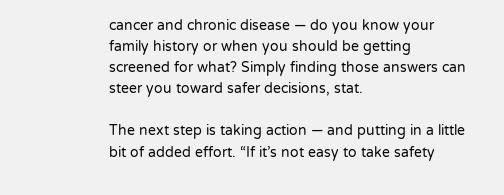cancer and chronic disease — do you know your family history or when you should be getting screened for what? Simply finding those answers can steer you toward safer decisions, stat.

The next step is taking action — and putting in a little bit of added effort. “If it’s not easy to take safety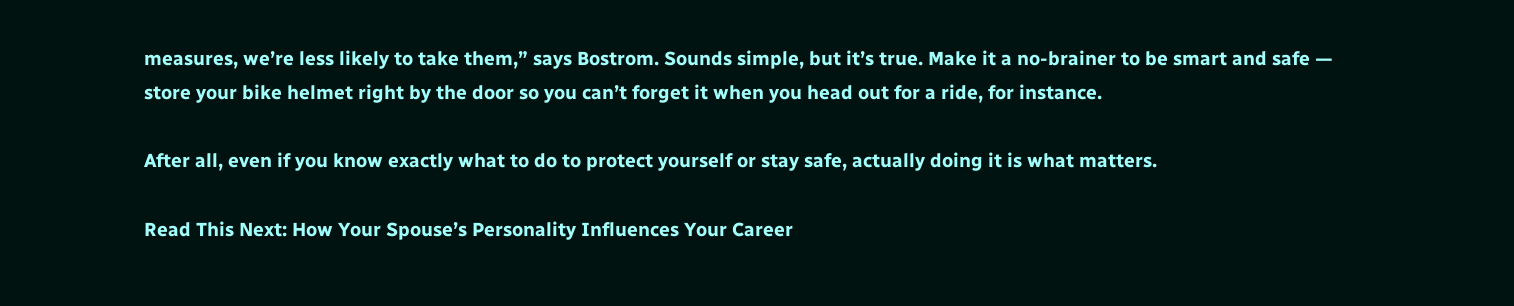measures, we’re less likely to take them,” says Bostrom. Sounds simple, but it’s true. Make it a no-brainer to be smart and safe — store your bike helmet right by the door so you can’t forget it when you head out for a ride, for instance.

After all, even if you know exactly what to do to protect yourself or stay safe, actually doing it is what matters.

Read This Next: How Your Spouse’s Personality Influences Your Career